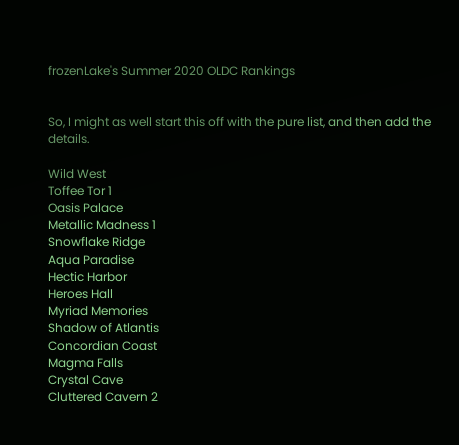frozenLake's Summer 2020 OLDC Rankings


So, I might as well start this off with the pure list, and then add the details.

Wild West
Toffee Tor 1
Oasis Palace
Metallic Madness 1
Snowflake Ridge
Aqua Paradise
Hectic Harbor
Heroes Hall
Myriad Memories
Shadow of Atlantis
Concordian Coast
Magma Falls
Crystal Cave
Cluttered Cavern 2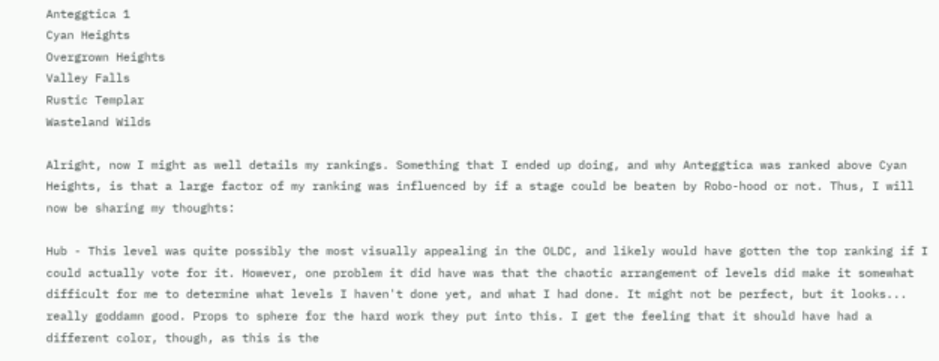Anteggtica 1
Cyan Heights
Overgrown Heights
Valley Falls
Rustic Templar
Wasteland Wilds

Alright, now I might as well details my rankings. Something that I ended up doing, and why Anteggtica was ranked above Cyan Heights, is that a large factor of my ranking was influenced by if a stage could be beaten by Robo-hood or not. Thus, I will now be sharing my thoughts:

Hub - This level was quite possibly the most visually appealing in the OLDC, and likely would have gotten the top ranking if I could actually vote for it. However, one problem it did have was that the chaotic arrangement of levels did make it somewhat difficult for me to determine what levels I haven't done yet, and what I had done. It might not be perfect, but it looks... really goddamn good. Props to sphere for the hard work they put into this. I get the feeling that it should have had a different color, though, as this is the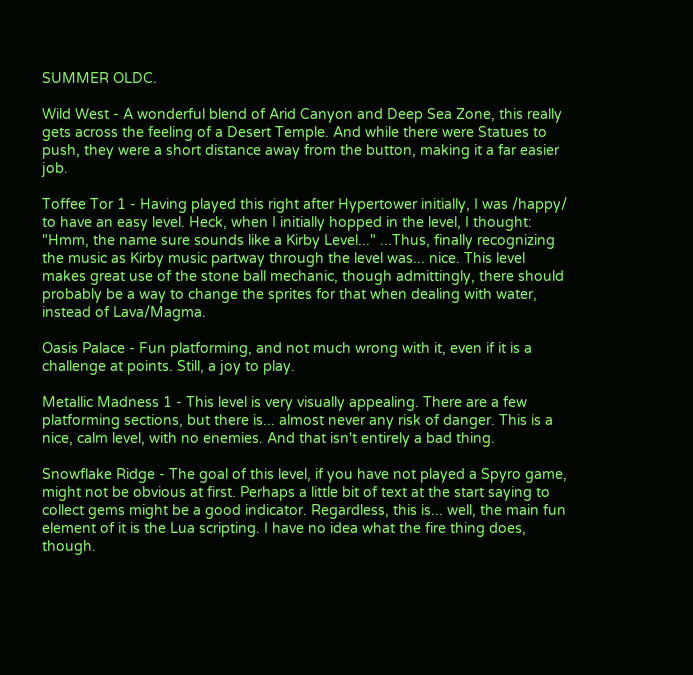SUMMER OLDC.

Wild West - A wonderful blend of Arid Canyon and Deep Sea Zone, this really gets across the feeling of a Desert Temple. And while there were Statues to push, they were a short distance away from the button, making it a far easier job.

Toffee Tor 1 - Having played this right after Hypertower initially, I was /happy/ to have an easy level. Heck, when I initially hopped in the level, I thought: "Hmm, the name sure sounds like a Kirby Level..." ...Thus, finally recognizing the music as Kirby music partway through the level was... nice. This level makes great use of the stone ball mechanic, though admittingly, there should probably be a way to change the sprites for that when dealing with water, instead of Lava/Magma.

Oasis Palace - Fun platforming, and not much wrong with it, even if it is a challenge at points. Still, a joy to play.

Metallic Madness 1 - This level is very visually appealing. There are a few platforming sections, but there is... almost never any risk of danger. This is a nice, calm level, with no enemies. And that isn't entirely a bad thing.

Snowflake Ridge - The goal of this level, if you have not played a Spyro game, might not be obvious at first. Perhaps a little bit of text at the start saying to collect gems might be a good indicator. Regardless, this is... well, the main fun element of it is the Lua scripting. I have no idea what the fire thing does, though.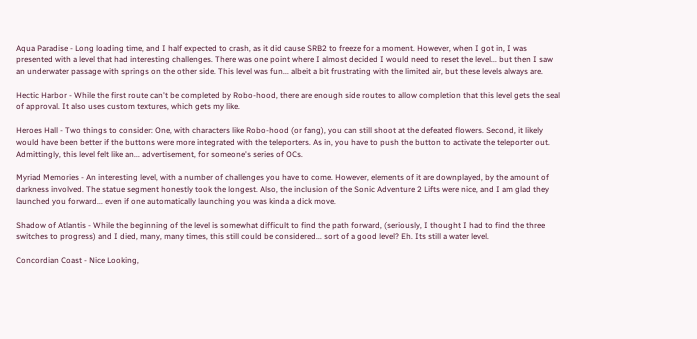Aqua Paradise - Long loading time, and I half expected to crash, as it did cause SRB2 to freeze for a moment. However, when I got in, I was presented with a level that had interesting challenges. There was one point where I almost decided I would need to reset the level... but then I saw an underwater passage with springs on the other side. This level was fun... albeit a bit frustrating with the limited air, but these levels always are.

Hectic Harbor - While the first route can't be completed by Robo-hood, there are enough side routes to allow completion that this level gets the seal of approval. It also uses custom textures, which gets my like.

Heroes Hall - Two things to consider: One, with characters like Robo-hood (or fang), you can still shoot at the defeated flowers. Second, it likely would have been better if the buttons were more integrated with the teleporters. As in, you have to push the button to activate the teleporter out. Admittingly, this level felt like an... advertisement, for someone's series of OCs.

Myriad Memories - An interesting level, with a number of challenges you have to come. However, elements of it are downplayed, by the amount of darkness involved. The statue segment honestly took the longest. Also, the inclusion of the Sonic Adventure 2 Lifts were nice, and I am glad they launched you forward... even if one automatically launching you was kinda a dick move.

Shadow of Atlantis - While the beginning of the level is somewhat difficult to find the path forward, (seriously, I thought I had to find the three switches to progress) and I died, many, many times, this still could be considered... sort of a good level? Eh. Its still a water level.

Concordian Coast - Nice Looking,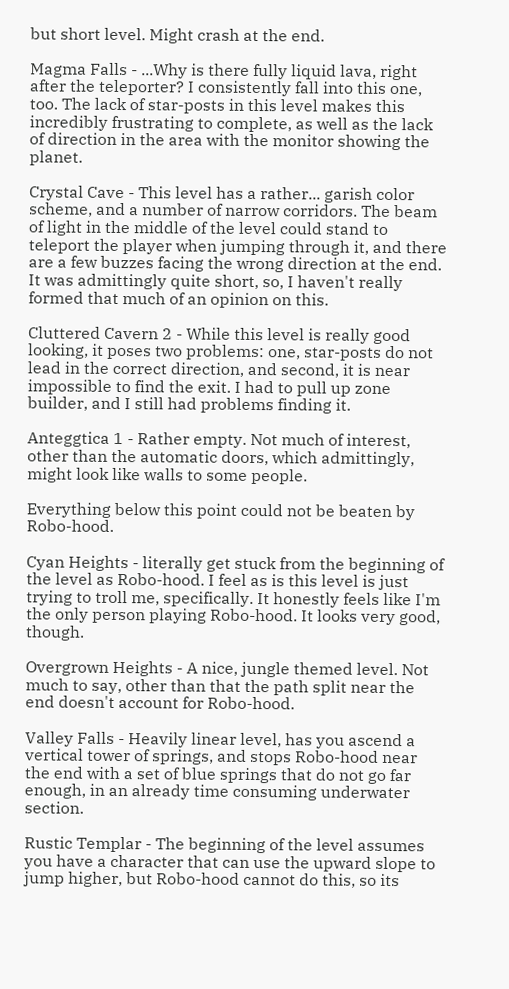but short level. Might crash at the end.

Magma Falls - ...Why is there fully liquid lava, right after the teleporter? I consistently fall into this one, too. The lack of star-posts in this level makes this incredibly frustrating to complete, as well as the lack of direction in the area with the monitor showing the planet.

Crystal Cave - This level has a rather... garish color scheme, and a number of narrow corridors. The beam of light in the middle of the level could stand to teleport the player when jumping through it, and there are a few buzzes facing the wrong direction at the end. It was admittingly quite short, so, I haven't really formed that much of an opinion on this.

Cluttered Cavern 2 - While this level is really good looking, it poses two problems: one, star-posts do not lead in the correct direction, and second, it is near impossible to find the exit. I had to pull up zone builder, and I still had problems finding it.

Anteggtica 1 - Rather empty. Not much of interest, other than the automatic doors, which admittingly, might look like walls to some people.

Everything below this point could not be beaten by Robo-hood.

Cyan Heights - literally get stuck from the beginning of the level as Robo-hood. I feel as is this level is just trying to troll me, specifically. It honestly feels like I'm the only person playing Robo-hood. It looks very good, though.

Overgrown Heights - A nice, jungle themed level. Not much to say, other than that the path split near the end doesn't account for Robo-hood.

Valley Falls - Heavily linear level, has you ascend a vertical tower of springs, and stops Robo-hood near the end with a set of blue springs that do not go far enough, in an already time consuming underwater section.

Rustic Templar - The beginning of the level assumes you have a character that can use the upward slope to jump higher, but Robo-hood cannot do this, so its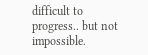difficult to progress.. but not impossible.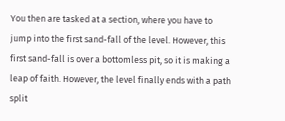You then are tasked at a section, where you have to jump into the first sand-fall of the level. However, this first sand-fall is over a bottomless pit, so it is making a leap of faith. However, the level finally ends with a path split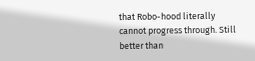that Robo-hood literally cannot progress through. Still better than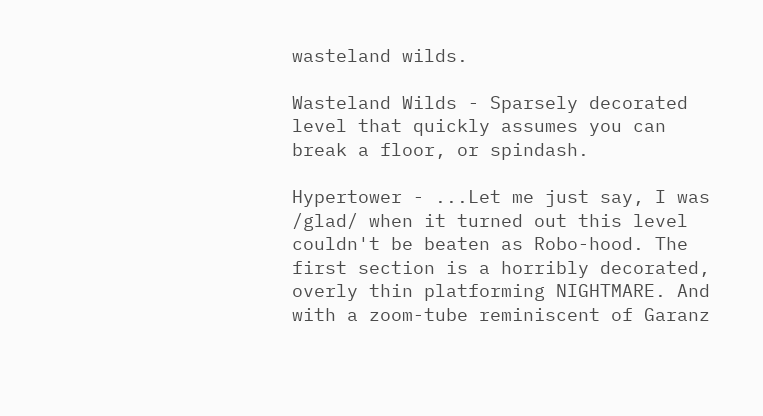wasteland wilds.

Wasteland Wilds - Sparsely decorated level that quickly assumes you can break a floor, or spindash.

Hypertower - ...Let me just say, I was /glad/ when it turned out this level couldn't be beaten as Robo-hood. The first section is a horribly decorated, overly thin platforming NIGHTMARE. And with a zoom-tube reminiscent of Garanz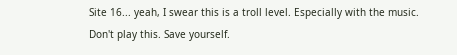Site 16... yeah, I swear this is a troll level. Especially with the music. Don't play this. Save yourself.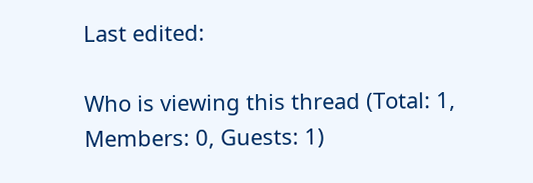Last edited:

Who is viewing this thread (Total: 1, Members: 0, Guests: 1)